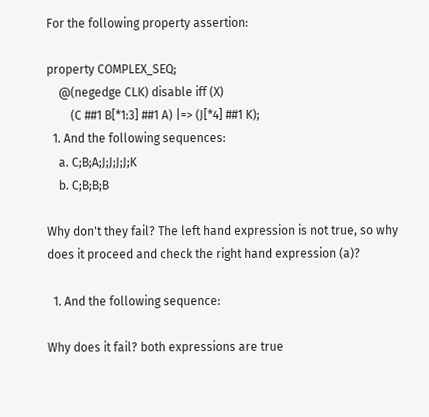For the following property assertion:

property COMPLEX_SEQ;
    @(negedge CLK) disable iff (X)
        (C ##1 B[*1:3] ##1 A) |=> (J[*4] ##1 K);
  1. And the following sequences:
    a. C;B;A;J;J;J;J;K
    b. C;B;B;B

Why don't they fail? The left hand expression is not true, so why does it proceed and check the right hand expression (a)?

  1. And the following sequence:

Why does it fail? both expressions are true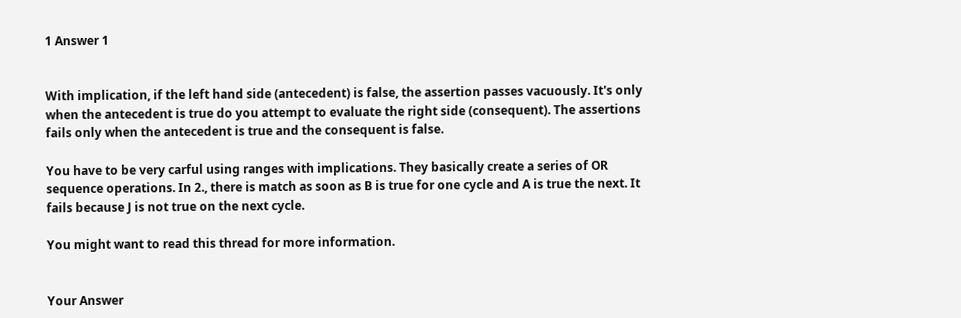1 Answer 1


With implication, if the left hand side (antecedent) is false, the assertion passes vacuously. It's only when the antecedent is true do you attempt to evaluate the right side (consequent). The assertions fails only when the antecedent is true and the consequent is false.

You have to be very carful using ranges with implications. They basically create a series of OR sequence operations. In 2., there is match as soon as B is true for one cycle and A is true the next. It fails because J is not true on the next cycle.

You might want to read this thread for more information.


Your Answer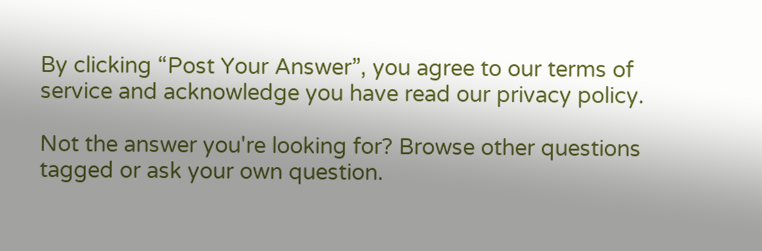By clicking “Post Your Answer”, you agree to our terms of service and acknowledge you have read our privacy policy.

Not the answer you're looking for? Browse other questions tagged or ask your own question.